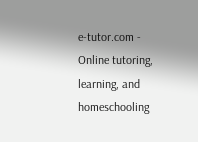e-tutor.com - Online tutoring, learning, and homeschooling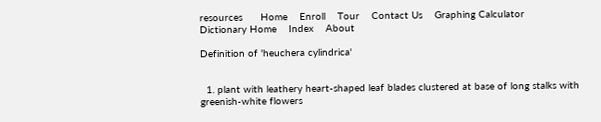resources      Home    Enroll    Tour    Contact Us    Graphing Calculator         Dictionary Home    Index    About

Definition of 'heuchera cylindrica'


  1. plant with leathery heart-shaped leaf blades clustered at base of long stalks with greenish-white flowers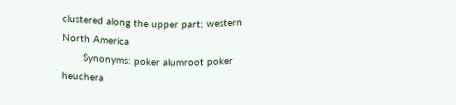clustered along the upper part; western North America
       Synonyms: poker alumroot poker heuchera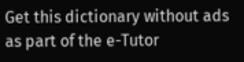Get this dictionary without ads as part of the e-Tutor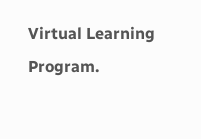Virtual Learning Program.